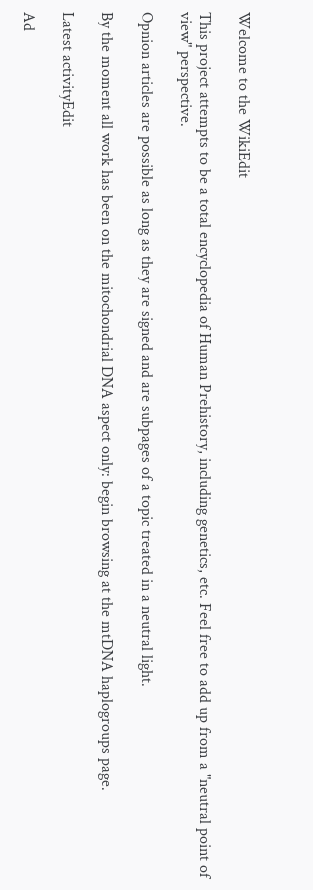Welcome to the WikiEdit

This project attempts to be a total encyclopedia of Human Prehistory, including genetics, etc. Feel free to add up from a "neutral point of view" perspective.

Opnion articles are possible as long as they are signed and are subpages of a topic treated in a neutral light.

By the moment all work has been on the mitochondrial DNA aspect only: begin browsing at the mtDNA haplogroups page.

Latest activityEdit

Ad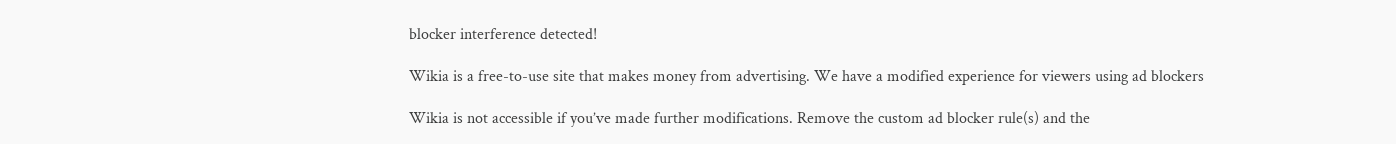blocker interference detected!

Wikia is a free-to-use site that makes money from advertising. We have a modified experience for viewers using ad blockers

Wikia is not accessible if you’ve made further modifications. Remove the custom ad blocker rule(s) and the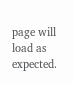page will load as expected.